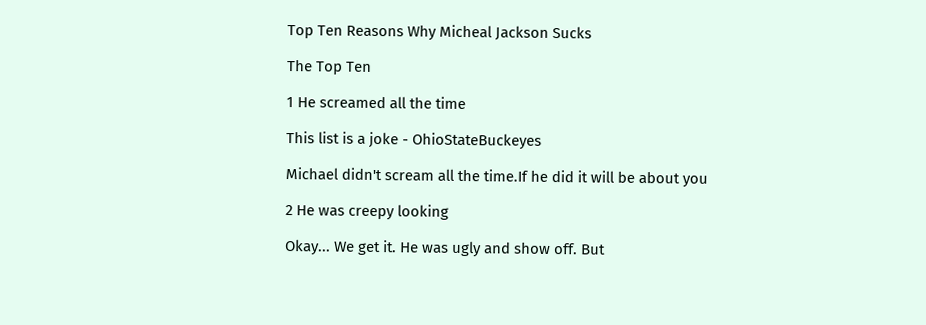Top Ten Reasons Why Micheal Jackson Sucks

The Top Ten

1 He screamed all the time

This list is a joke - OhioStateBuckeyes

Michael didn't scream all the time.If he did it will be about you

2 He was creepy looking

Okay... We get it. He was ugly and show off. But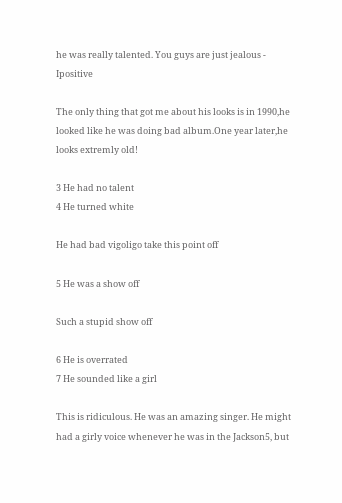he was really talented. You guys are just jealous - Ipositive

The only thing that got me about his looks is in 1990,he looked like he was doing bad album.One year later,he looks extremly old!

3 He had no talent
4 He turned white

He had bad vigoligo take this point off

5 He was a show off

Such a stupid show off

6 He is overrated
7 He sounded like a girl

This is ridiculous. He was an amazing singer. He might had a girly voice whenever he was in the Jackson5, but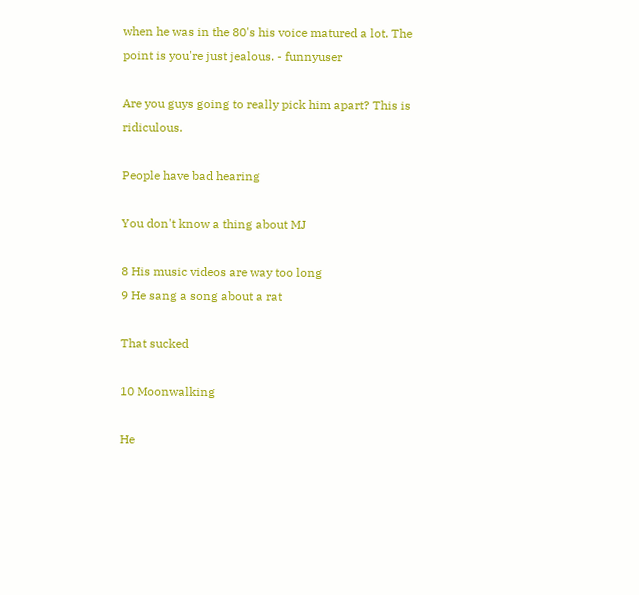when he was in the 80's his voice matured a lot. The point is you're just jealous. - funnyuser

Are you guys going to really pick him apart? This is ridiculous.

People have bad hearing

You don't know a thing about MJ

8 His music videos are way too long
9 He sang a song about a rat

That sucked

10 Moonwalking

He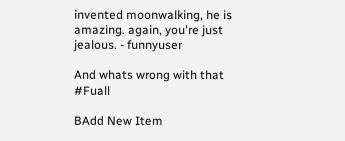invented moonwalking, he is amazing. again, you're just jealous. - funnyuser

And whats wrong with that #Fuall

BAdd New Item